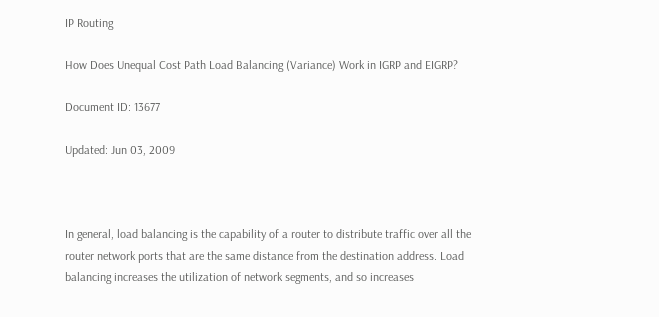IP Routing

How Does Unequal Cost Path Load Balancing (Variance) Work in IGRP and EIGRP?

Document ID: 13677

Updated: Jun 03, 2009



In general, load balancing is the capability of a router to distribute traffic over all the router network ports that are the same distance from the destination address. Load balancing increases the utilization of network segments, and so increases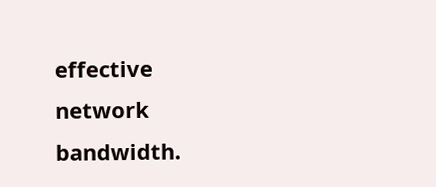effective network bandwidth.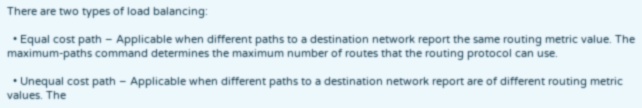There are two types of load balancing:

  • Equal cost path – Applicable when different paths to a destination network report the same routing metric value. The maximum-paths command determines the maximum number of routes that the routing protocol can use.

  • Unequal cost path – Applicable when different paths to a destination network report are of different routing metric values. The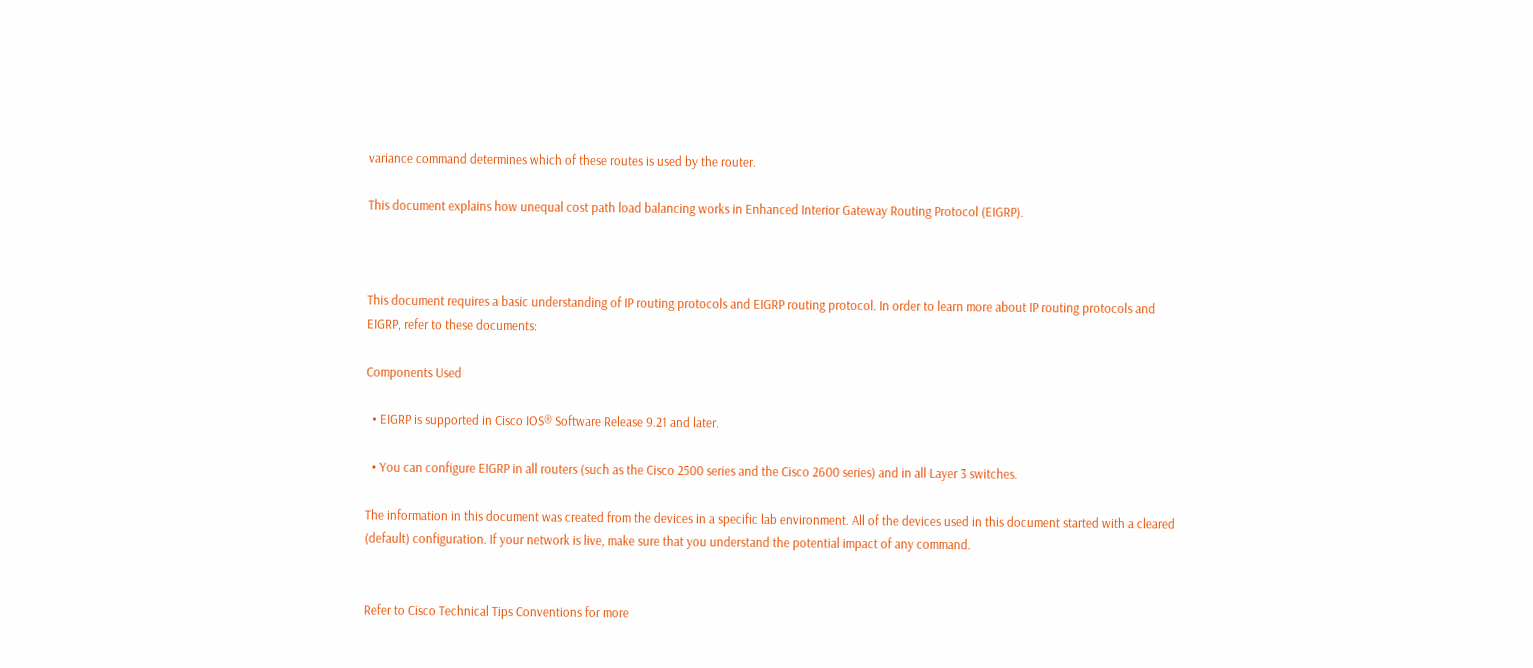variance command determines which of these routes is used by the router.

This document explains how unequal cost path load balancing works in Enhanced Interior Gateway Routing Protocol (EIGRP).



This document requires a basic understanding of IP routing protocols and EIGRP routing protocol. In order to learn more about IP routing protocols and EIGRP, refer to these documents:

Components Used

  • EIGRP is supported in Cisco IOS® Software Release 9.21 and later.

  • You can configure EIGRP in all routers (such as the Cisco 2500 series and the Cisco 2600 series) and in all Layer 3 switches.

The information in this document was created from the devices in a specific lab environment. All of the devices used in this document started with a cleared (default) configuration. If your network is live, make sure that you understand the potential impact of any command.


Refer to Cisco Technical Tips Conventions for more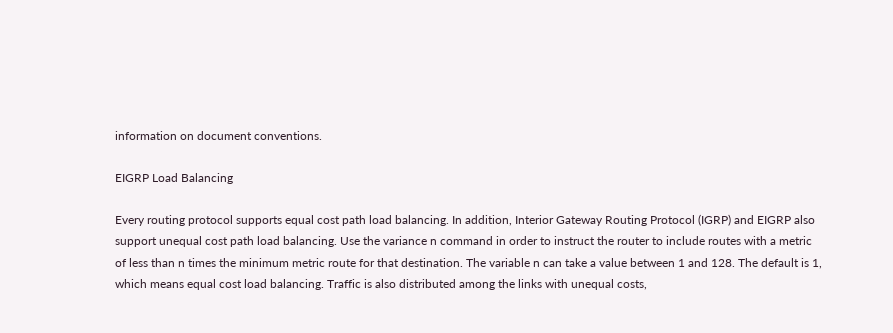information on document conventions.

EIGRP Load Balancing

Every routing protocol supports equal cost path load balancing. In addition, Interior Gateway Routing Protocol (IGRP) and EIGRP also support unequal cost path load balancing. Use the variance n command in order to instruct the router to include routes with a metric of less than n times the minimum metric route for that destination. The variable n can take a value between 1 and 128. The default is 1, which means equal cost load balancing. Traffic is also distributed among the links with unequal costs,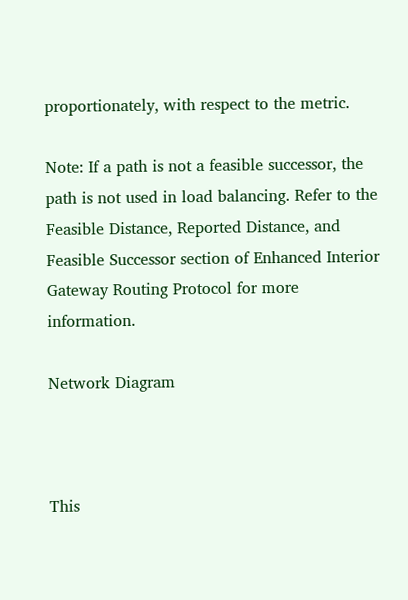proportionately, with respect to the metric.

Note: If a path is not a feasible successor, the path is not used in load balancing. Refer to the Feasible Distance, Reported Distance, and Feasible Successor section of Enhanced Interior Gateway Routing Protocol for more information.

Network Diagram



This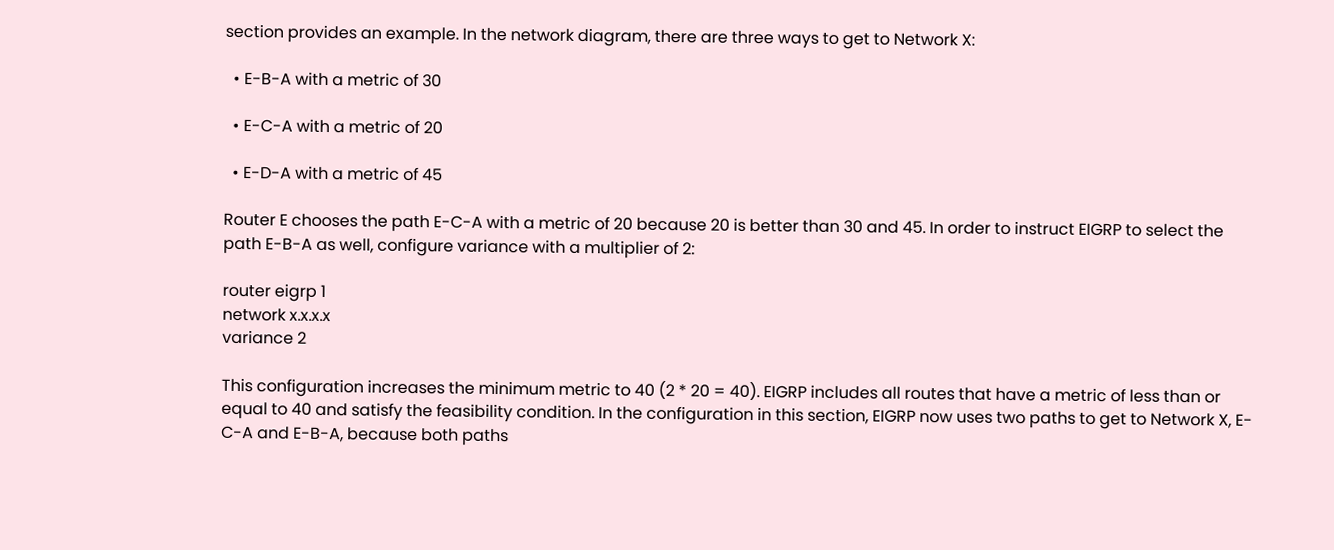section provides an example. In the network diagram, there are three ways to get to Network X:

  • E-B-A with a metric of 30

  • E-C-A with a metric of 20

  • E-D-A with a metric of 45

Router E chooses the path E-C-A with a metric of 20 because 20 is better than 30 and 45. In order to instruct EIGRP to select the path E-B-A as well, configure variance with a multiplier of 2:

router eigrp 1
network x.x.x.x
variance 2

This configuration increases the minimum metric to 40 (2 * 20 = 40). EIGRP includes all routes that have a metric of less than or equal to 40 and satisfy the feasibility condition. In the configuration in this section, EIGRP now uses two paths to get to Network X, E-C-A and E-B-A, because both paths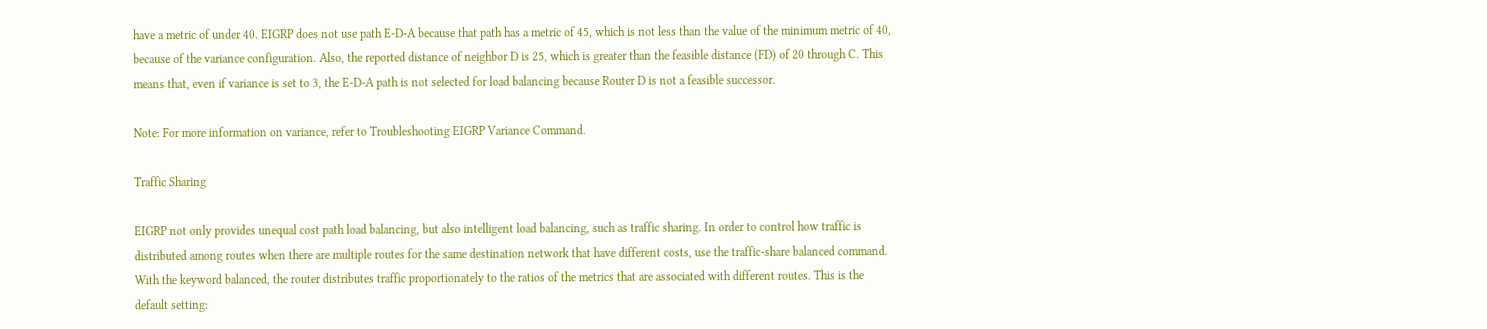have a metric of under 40. EIGRP does not use path E-D-A because that path has a metric of 45, which is not less than the value of the minimum metric of 40, because of the variance configuration. Also, the reported distance of neighbor D is 25, which is greater than the feasible distance (FD) of 20 through C. This means that, even if variance is set to 3, the E-D-A path is not selected for load balancing because Router D is not a feasible successor.

Note: For more information on variance, refer to Troubleshooting EIGRP Variance Command.

Traffic Sharing

EIGRP not only provides unequal cost path load balancing, but also intelligent load balancing, such as traffic sharing. In order to control how traffic is distributed among routes when there are multiple routes for the same destination network that have different costs, use the traffic-share balanced command. With the keyword balanced, the router distributes traffic proportionately to the ratios of the metrics that are associated with different routes. This is the default setting: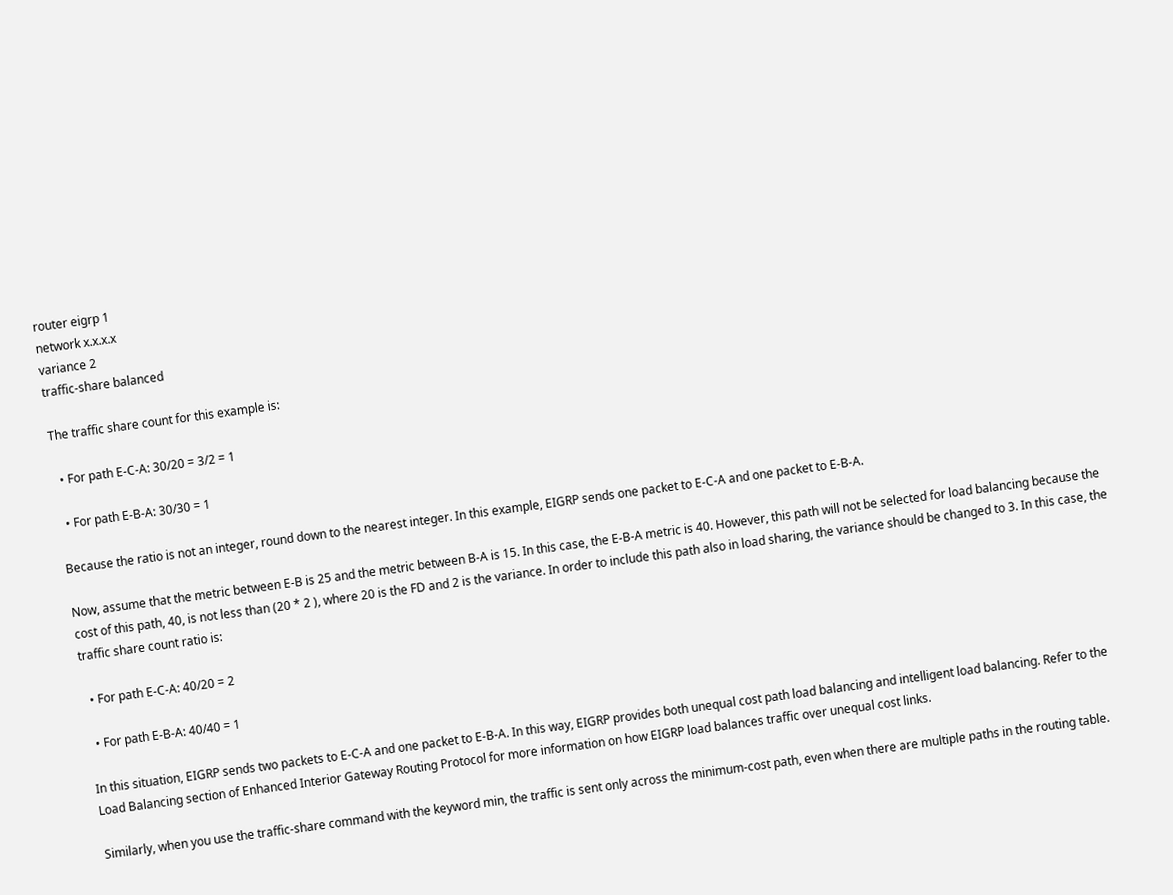router eigrp 1
network x.x.x.x
variance 2
traffic-share balanced

The traffic share count for this example is:

  • For path E-C-A: 30/20 = 3/2 = 1

  • For path E-B-A: 30/30 = 1

Because the ratio is not an integer, round down to the nearest integer. In this example, EIGRP sends one packet to E-C-A and one packet to E-B-A.

Now, assume that the metric between E-B is 25 and the metric between B-A is 15. In this case, the E-B-A metric is 40. However, this path will not be selected for load balancing because the cost of this path, 40, is not less than (20 * 2 ), where 20 is the FD and 2 is the variance. In order to include this path also in load sharing, the variance should be changed to 3. In this case, the traffic share count ratio is:

  • For path E-C-A: 40/20 = 2

  • For path E-B-A: 40/40 = 1

In this situation, EIGRP sends two packets to E-C-A and one packet to E-B-A. In this way, EIGRP provides both unequal cost path load balancing and intelligent load balancing. Refer to the Load Balancing section of Enhanced Interior Gateway Routing Protocol for more information on how EIGRP load balances traffic over unequal cost links.

Similarly, when you use the traffic-share command with the keyword min, the traffic is sent only across the minimum-cost path, even when there are multiple paths in the routing table.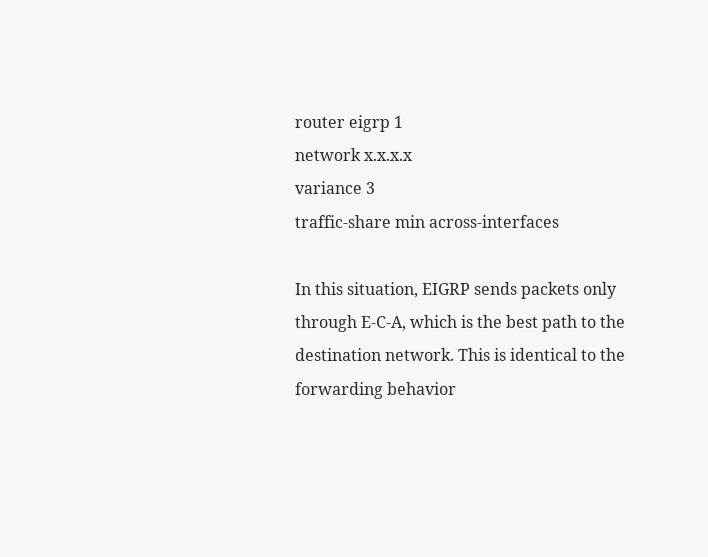router eigrp 1
network x.x.x.x
variance 3
traffic-share min across-interfaces

In this situation, EIGRP sends packets only through E-C-A, which is the best path to the destination network. This is identical to the forwarding behavior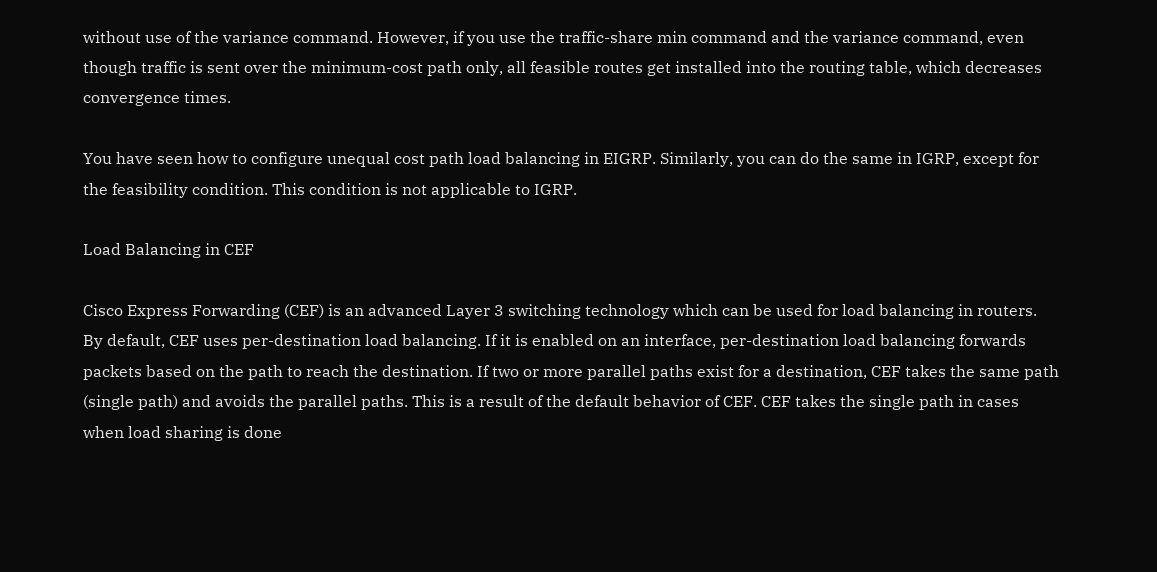without use of the variance command. However, if you use the traffic-share min command and the variance command, even though traffic is sent over the minimum-cost path only, all feasible routes get installed into the routing table, which decreases convergence times.

You have seen how to configure unequal cost path load balancing in EIGRP. Similarly, you can do the same in IGRP, except for the feasibility condition. This condition is not applicable to IGRP.

Load Balancing in CEF

Cisco Express Forwarding (CEF) is an advanced Layer 3 switching technology which can be used for load balancing in routers. By default, CEF uses per-destination load balancing. If it is enabled on an interface, per-destination load balancing forwards packets based on the path to reach the destination. If two or more parallel paths exist for a destination, CEF takes the same path (single path) and avoids the parallel paths. This is a result of the default behavior of CEF. CEF takes the single path in cases when load sharing is done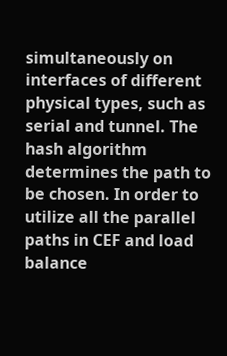simultaneously on interfaces of different physical types, such as serial and tunnel. The hash algorithm determines the path to be chosen. In order to utilize all the parallel paths in CEF and load balance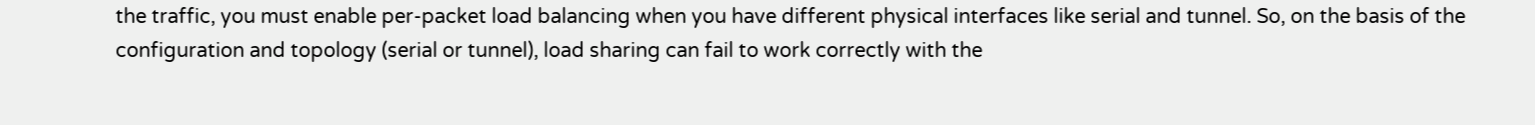the traffic, you must enable per-packet load balancing when you have different physical interfaces like serial and tunnel. So, on the basis of the configuration and topology (serial or tunnel), load sharing can fail to work correctly with the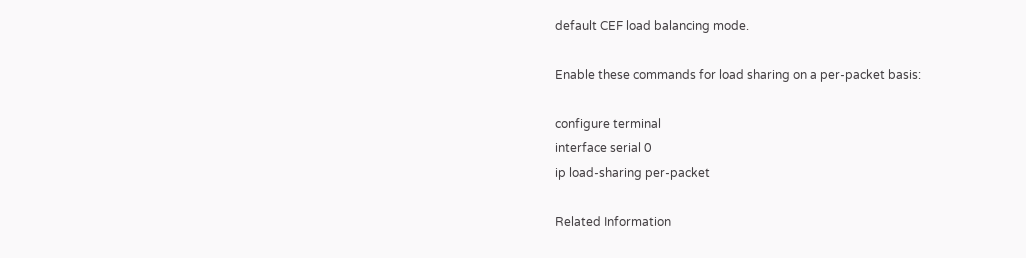default CEF load balancing mode.

Enable these commands for load sharing on a per-packet basis:

configure terminal
interface serial 0
ip load-sharing per-packet

Related Information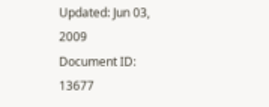Updated: Jun 03, 2009
Document ID: 13677